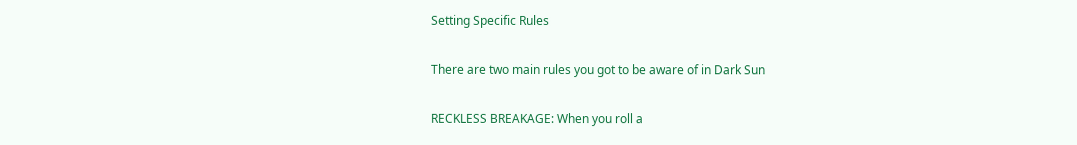Setting Specific Rules

There are two main rules you got to be aware of in Dark Sun

RECKLESS BREAKAGE: When you roll a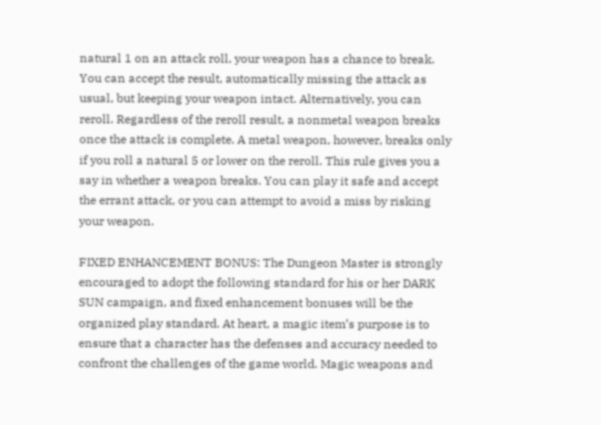natural 1 on an attack roll, your weapon has a chance to break. You can accept the result, automatically missing the attack as usual, but keeping your weapon intact. Alternatively, you can reroll. Regardless of the reroll result, a nonmetal weapon breaks once the attack is complete. A metal weapon, however, breaks only if you roll a natural 5 or lower on the reroll. This rule gives you a say in whether a weapon breaks. You can play it safe and accept the errant attack, or you can attempt to avoid a miss by risking your weapon.

FIXED ENHANCEMENT BONUS: The Dungeon Master is strongly encouraged to adopt the following standard for his or her DARK SUN campaign, and fixed enhancement bonuses will be the organized play standard. At heart, a magic item’s purpose is to ensure that a character has the defenses and accuracy needed to confront the challenges of the game world. Magic weapons and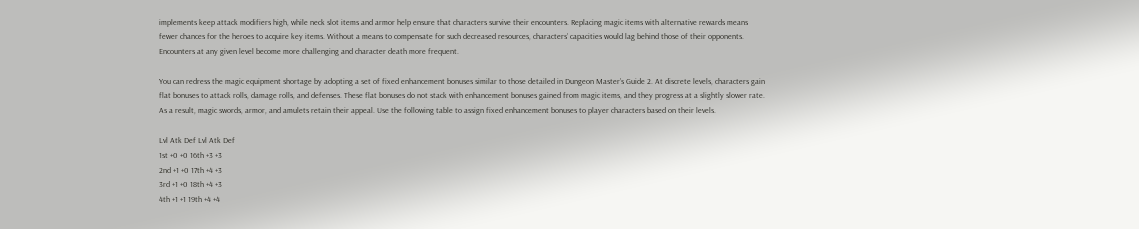implements keep attack modifiers high, while neck slot items and armor help ensure that characters survive their encounters. Replacing magic items with alternative rewards means fewer chances for the heroes to acquire key items. Without a means to compensate for such decreased resources, characters’ capacities would lag behind those of their opponents. Encounters at any given level become more challenging and character death more frequent.

You can redress the magic equipment shortage by adopting a set of fixed enhancement bonuses similar to those detailed in Dungeon Master’s Guide 2. At discrete levels, characters gain flat bonuses to attack rolls, damage rolls, and defenses. These flat bonuses do not stack with enhancement bonuses gained from magic items, and they progress at a slightly slower rate. As a result, magic swords, armor, and amulets retain their appeal. Use the following table to assign fixed enhancement bonuses to player characters based on their levels.

Lvl Atk Def Lvl Atk Def
1st +0 +0 16th +3 +3
2nd +1 +0 17th +4 +3
3rd +1 +0 18th +4 +3
4th +1 +1 19th +4 +4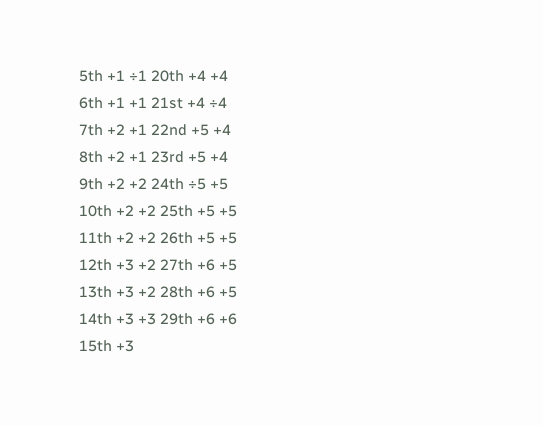5th +1 ÷1 20th +4 +4
6th +1 +1 21st +4 ÷4
7th +2 +1 22nd +5 +4
8th +2 +1 23rd +5 +4
9th +2 +2 24th ÷5 +5
10th +2 +2 25th +5 +5
11th +2 +2 26th +5 +5
12th +3 +2 27th +6 +5
13th +3 +2 28th +6 +5
14th +3 +3 29th +6 +6
15th +3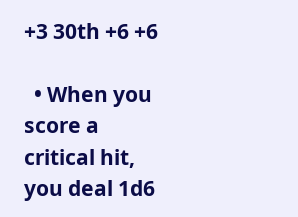+3 30th +6 +6

  • When you score a critical hit, you deal 1d6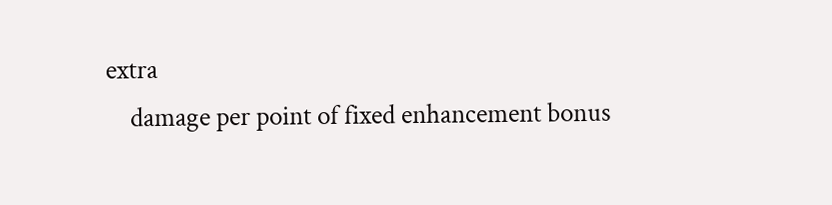extra
    damage per point of fixed enhancement bonus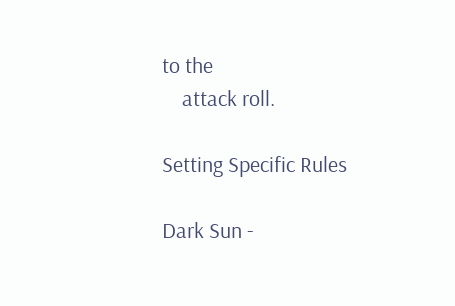to the
    attack roll.

Setting Specific Rules

Dark Sun -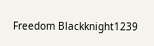Freedom Blackknight1239